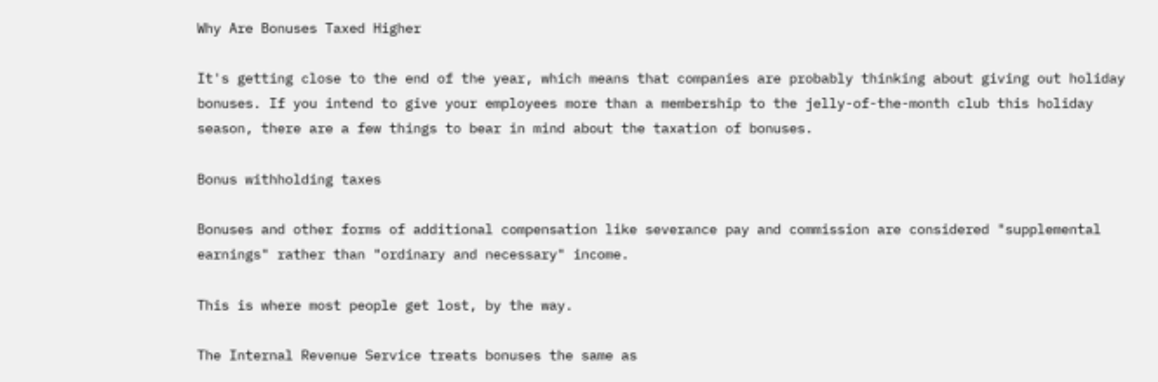Why Are Bonuses Taxed Higher

It's getting close to the end of the year, which means that companies are probably thinking about giving out holiday bonuses. If you intend to give your employees more than a membership to the jelly-of-the-month club this holiday season, there are a few things to bear in mind about the taxation of bonuses.

Bonus withholding taxes

Bonuses and other forms of additional compensation like severance pay and commission are considered "supplemental earnings" rather than "ordinary and necessary" income.

This is where most people get lost, by the way.

The Internal Revenue Service treats bonuses the same as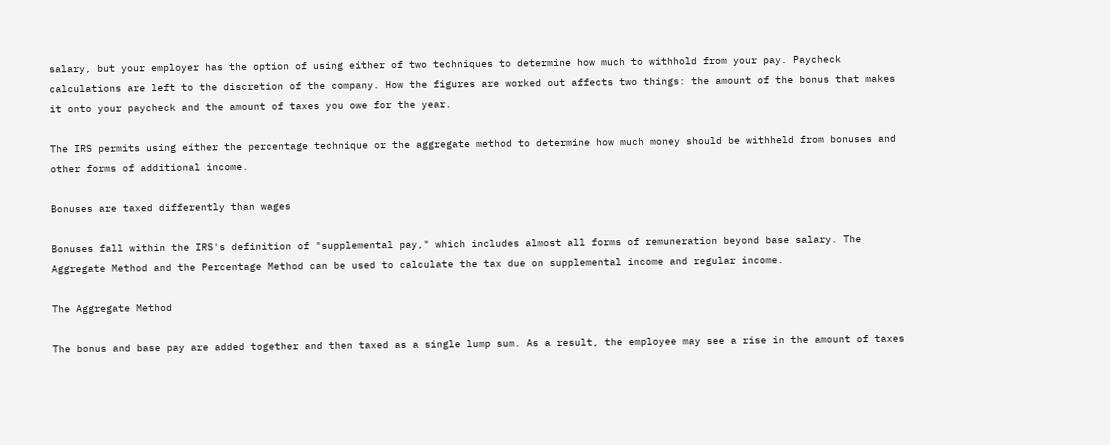salary, but your employer has the option of using either of two techniques to determine how much to withhold from your pay. Paycheck calculations are left to the discretion of the company. How the figures are worked out affects two things: the amount of the bonus that makes it onto your paycheck and the amount of taxes you owe for the year.

The IRS permits using either the percentage technique or the aggregate method to determine how much money should be withheld from bonuses and other forms of additional income.

Bonuses are taxed differently than wages

Bonuses fall within the IRS's definition of "supplemental pay," which includes almost all forms of remuneration beyond base salary. The Aggregate Method and the Percentage Method can be used to calculate the tax due on supplemental income and regular income.

The Aggregate Method

The bonus and base pay are added together and then taxed as a single lump sum. As a result, the employee may see a rise in the amount of taxes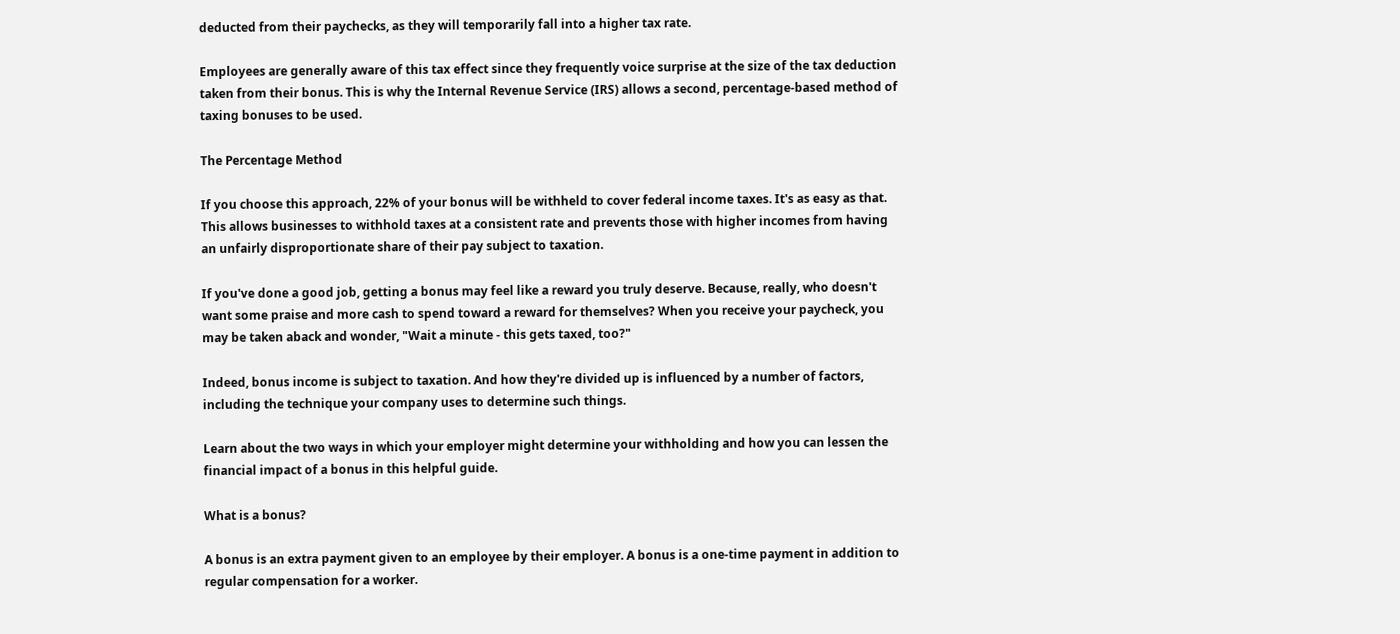deducted from their paychecks, as they will temporarily fall into a higher tax rate.

Employees are generally aware of this tax effect since they frequently voice surprise at the size of the tax deduction taken from their bonus. This is why the Internal Revenue Service (IRS) allows a second, percentage-based method of taxing bonuses to be used.

The Percentage Method

If you choose this approach, 22% of your bonus will be withheld to cover federal income taxes. It's as easy as that. This allows businesses to withhold taxes at a consistent rate and prevents those with higher incomes from having an unfairly disproportionate share of their pay subject to taxation.

If you've done a good job, getting a bonus may feel like a reward you truly deserve. Because, really, who doesn't want some praise and more cash to spend toward a reward for themselves? When you receive your paycheck, you may be taken aback and wonder, "Wait a minute - this gets taxed, too?"

Indeed, bonus income is subject to taxation. And how they're divided up is influenced by a number of factors, including the technique your company uses to determine such things.

Learn about the two ways in which your employer might determine your withholding and how you can lessen the financial impact of a bonus in this helpful guide.

What is a bonus?

A bonus is an extra payment given to an employee by their employer. A bonus is a one-time payment in addition to regular compensation for a worker.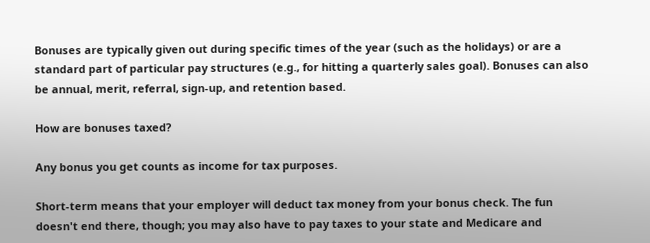Bonuses are typically given out during specific times of the year (such as the holidays) or are a standard part of particular pay structures (e.g., for hitting a quarterly sales goal). Bonuses can also be annual, merit, referral, sign-up, and retention based.

How are bonuses taxed?

Any bonus you get counts as income for tax purposes.

Short-term means that your employer will deduct tax money from your bonus check. The fun doesn't end there, though; you may also have to pay taxes to your state and Medicare and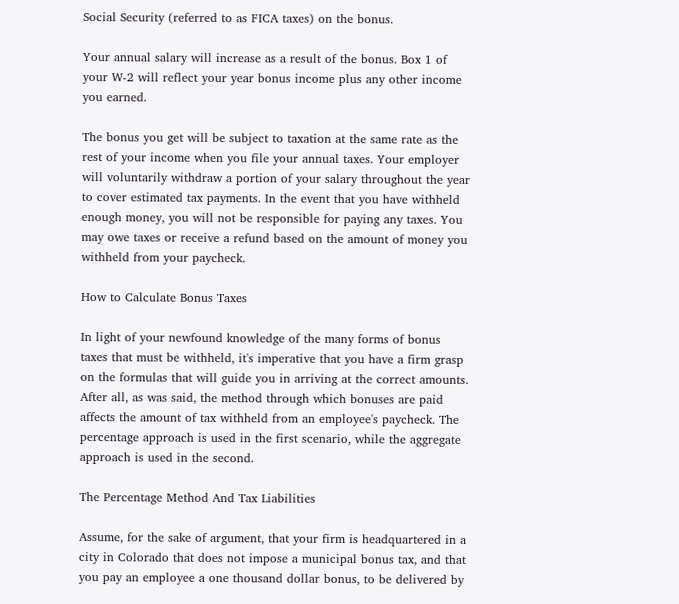Social Security (referred to as FICA taxes) on the bonus.

Your annual salary will increase as a result of the bonus. Box 1 of your W-2 will reflect your year bonus income plus any other income you earned.

The bonus you get will be subject to taxation at the same rate as the rest of your income when you file your annual taxes. Your employer will voluntarily withdraw a portion of your salary throughout the year to cover estimated tax payments. In the event that you have withheld enough money, you will not be responsible for paying any taxes. You may owe taxes or receive a refund based on the amount of money you withheld from your paycheck.

How to Calculate Bonus Taxes

In light of your newfound knowledge of the many forms of bonus taxes that must be withheld, it's imperative that you have a firm grasp on the formulas that will guide you in arriving at the correct amounts. After all, as was said, the method through which bonuses are paid affects the amount of tax withheld from an employee's paycheck. The percentage approach is used in the first scenario, while the aggregate approach is used in the second.

The Percentage Method And Tax Liabilities

Assume, for the sake of argument, that your firm is headquartered in a city in Colorado that does not impose a municipal bonus tax, and that you pay an employee a one thousand dollar bonus, to be delivered by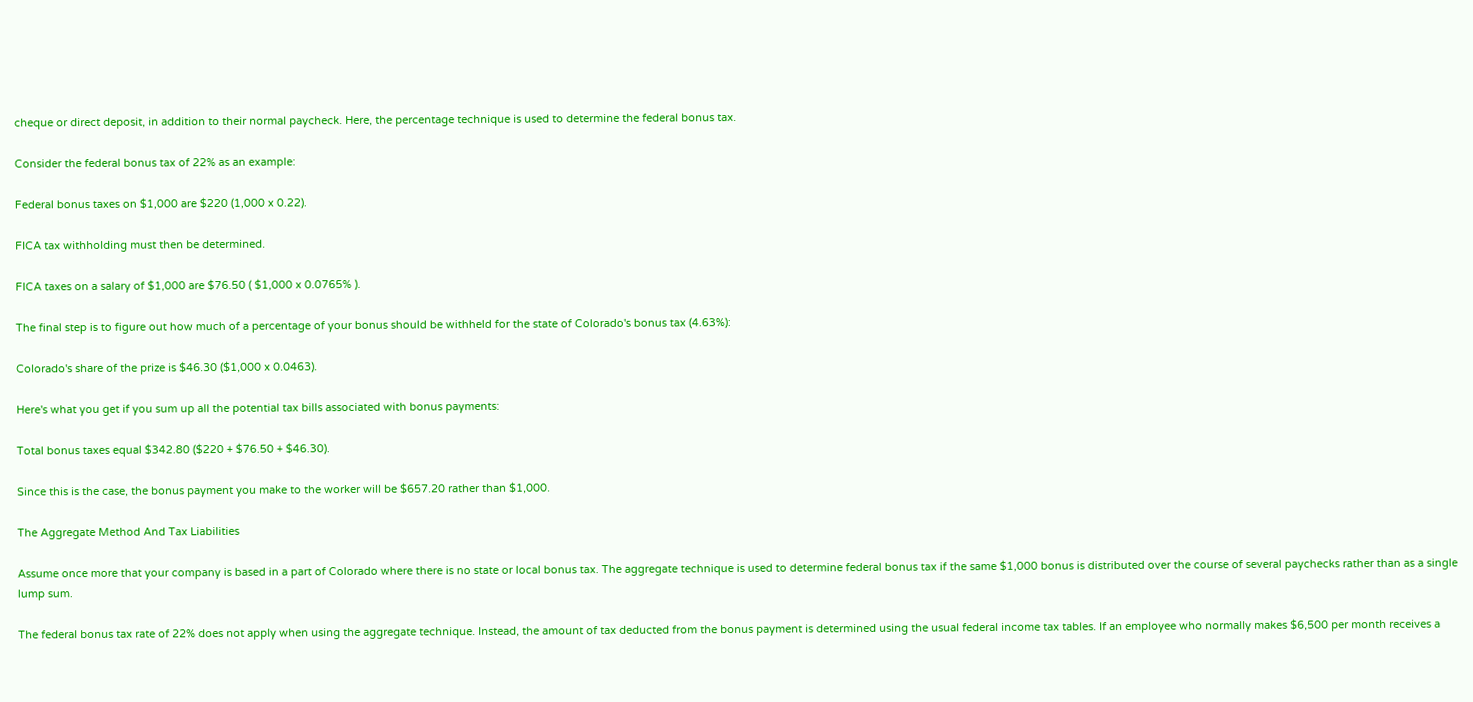cheque or direct deposit, in addition to their normal paycheck. Here, the percentage technique is used to determine the federal bonus tax.

Consider the federal bonus tax of 22% as an example:

Federal bonus taxes on $1,000 are $220 (1,000 x 0.22).

FICA tax withholding must then be determined.

FICA taxes on a salary of $1,000 are $76.50 ( $1,000 x 0.0765% ).

The final step is to figure out how much of a percentage of your bonus should be withheld for the state of Colorado's bonus tax (4.63%):

Colorado's share of the prize is $46.30 ($1,000 x 0.0463).

Here's what you get if you sum up all the potential tax bills associated with bonus payments:

Total bonus taxes equal $342.80 ($220 + $76.50 + $46.30).

Since this is the case, the bonus payment you make to the worker will be $657.20 rather than $1,000.

The Aggregate Method And Tax Liabilities

Assume once more that your company is based in a part of Colorado where there is no state or local bonus tax. The aggregate technique is used to determine federal bonus tax if the same $1,000 bonus is distributed over the course of several paychecks rather than as a single lump sum.

The federal bonus tax rate of 22% does not apply when using the aggregate technique. Instead, the amount of tax deducted from the bonus payment is determined using the usual federal income tax tables. If an employee who normally makes $6,500 per month receives a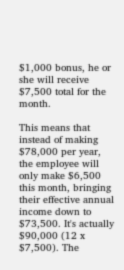$1,000 bonus, he or she will receive $7,500 total for the month.

This means that instead of making $78,000 per year, the employee will only make $6,500 this month, bringing their effective annual income down to $73,500. It's actually $90,000 (12 x $7,500). The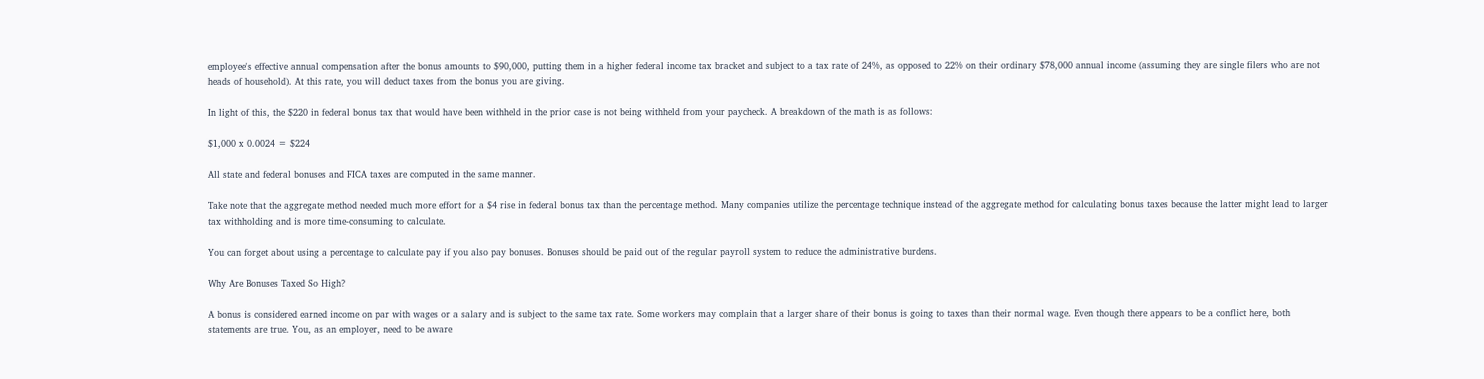employee's effective annual compensation after the bonus amounts to $90,000, putting them in a higher federal income tax bracket and subject to a tax rate of 24%, as opposed to 22% on their ordinary $78,000 annual income (assuming they are single filers who are not heads of household). At this rate, you will deduct taxes from the bonus you are giving.

In light of this, the $220 in federal bonus tax that would have been withheld in the prior case is not being withheld from your paycheck. A breakdown of the math is as follows:

$1,000 x 0.0024 = $224

All state and federal bonuses and FICA taxes are computed in the same manner.

Take note that the aggregate method needed much more effort for a $4 rise in federal bonus tax than the percentage method. Many companies utilize the percentage technique instead of the aggregate method for calculating bonus taxes because the latter might lead to larger tax withholding and is more time-consuming to calculate.

You can forget about using a percentage to calculate pay if you also pay bonuses. Bonuses should be paid out of the regular payroll system to reduce the administrative burdens.

Why Are Bonuses Taxed So High?

A bonus is considered earned income on par with wages or a salary and is subject to the same tax rate. Some workers may complain that a larger share of their bonus is going to taxes than their normal wage. Even though there appears to be a conflict here, both statements are true. You, as an employer, need to be aware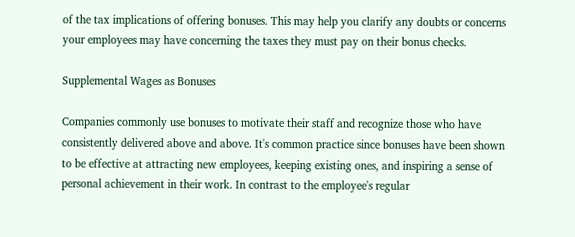of the tax implications of offering bonuses. This may help you clarify any doubts or concerns your employees may have concerning the taxes they must pay on their bonus checks.

Supplemental Wages as Bonuses

Companies commonly use bonuses to motivate their staff and recognize those who have consistently delivered above and above. It's common practice since bonuses have been shown to be effective at attracting new employees, keeping existing ones, and inspiring a sense of personal achievement in their work. In contrast to the employee's regular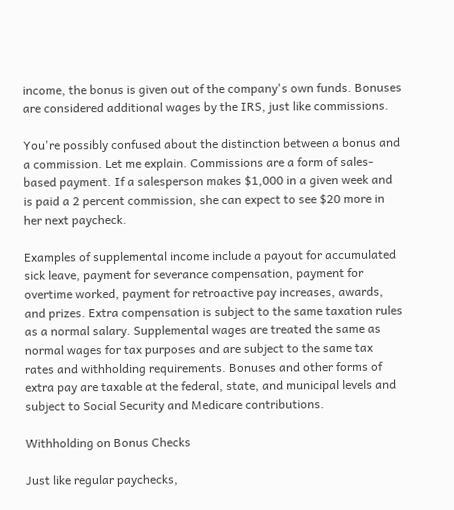income, the bonus is given out of the company's own funds. Bonuses are considered additional wages by the IRS, just like commissions.

You're possibly confused about the distinction between a bonus and a commission. Let me explain. Commissions are a form of sales-based payment. If a salesperson makes $1,000 in a given week and is paid a 2 percent commission, she can expect to see $20 more in her next paycheck.

Examples of supplemental income include a payout for accumulated sick leave, payment for severance compensation, payment for overtime worked, payment for retroactive pay increases, awards, and prizes. Extra compensation is subject to the same taxation rules as a normal salary. Supplemental wages are treated the same as normal wages for tax purposes and are subject to the same tax rates and withholding requirements. Bonuses and other forms of extra pay are taxable at the federal, state, and municipal levels and subject to Social Security and Medicare contributions.

Withholding on Bonus Checks

Just like regular paychecks,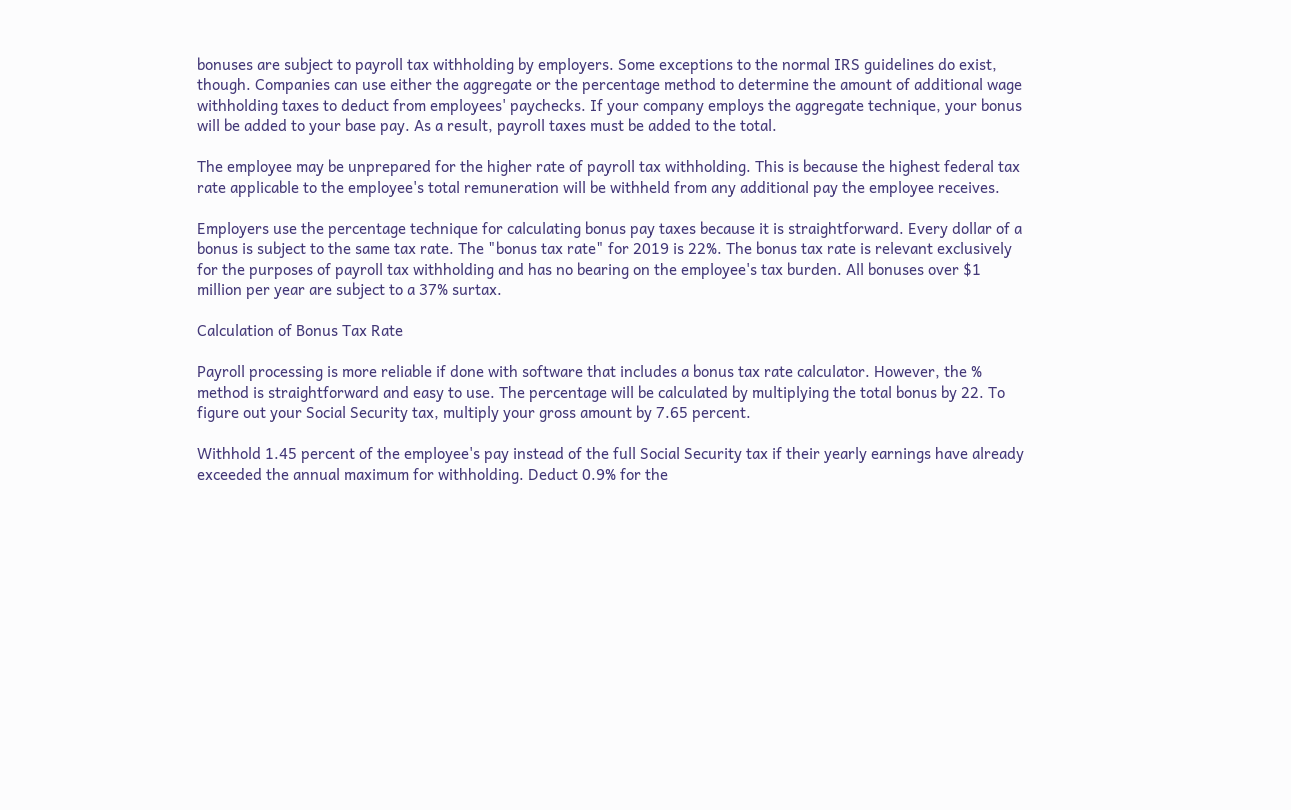bonuses are subject to payroll tax withholding by employers. Some exceptions to the normal IRS guidelines do exist, though. Companies can use either the aggregate or the percentage method to determine the amount of additional wage withholding taxes to deduct from employees' paychecks. If your company employs the aggregate technique, your bonus will be added to your base pay. As a result, payroll taxes must be added to the total.

The employee may be unprepared for the higher rate of payroll tax withholding. This is because the highest federal tax rate applicable to the employee's total remuneration will be withheld from any additional pay the employee receives.

Employers use the percentage technique for calculating bonus pay taxes because it is straightforward. Every dollar of a bonus is subject to the same tax rate. The "bonus tax rate" for 2019 is 22%. The bonus tax rate is relevant exclusively for the purposes of payroll tax withholding and has no bearing on the employee's tax burden. All bonuses over $1 million per year are subject to a 37% surtax.

Calculation of Bonus Tax Rate

Payroll processing is more reliable if done with software that includes a bonus tax rate calculator. However, the % method is straightforward and easy to use. The percentage will be calculated by multiplying the total bonus by 22. To figure out your Social Security tax, multiply your gross amount by 7.65 percent.

Withhold 1.45 percent of the employee's pay instead of the full Social Security tax if their yearly earnings have already exceeded the annual maximum for withholding. Deduct 0.9% for the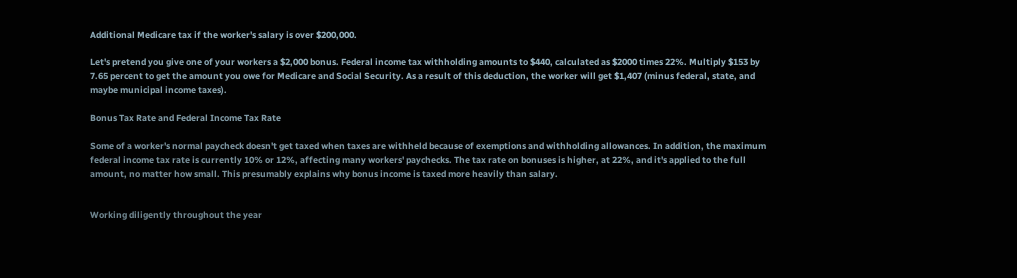Additional Medicare tax if the worker's salary is over $200,000.

Let's pretend you give one of your workers a $2,000 bonus. Federal income tax withholding amounts to $440, calculated as $2000 times 22%. Multiply $153 by 7.65 percent to get the amount you owe for Medicare and Social Security. As a result of this deduction, the worker will get $1,407 (minus federal, state, and maybe municipal income taxes).

Bonus Tax Rate and Federal Income Tax Rate

Some of a worker's normal paycheck doesn't get taxed when taxes are withheld because of exemptions and withholding allowances. In addition, the maximum federal income tax rate is currently 10% or 12%, affecting many workers' paychecks. The tax rate on bonuses is higher, at 22%, and it's applied to the full amount, no matter how small. This presumably explains why bonus income is taxed more heavily than salary.


Working diligently throughout the year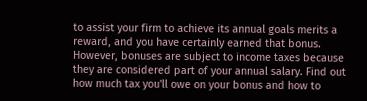to assist your firm to achieve its annual goals merits a reward, and you have certainly earned that bonus. However, bonuses are subject to income taxes because they are considered part of your annual salary. Find out how much tax you'll owe on your bonus and how to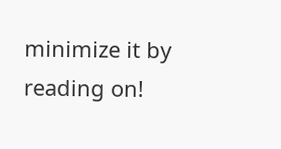minimize it by reading on!